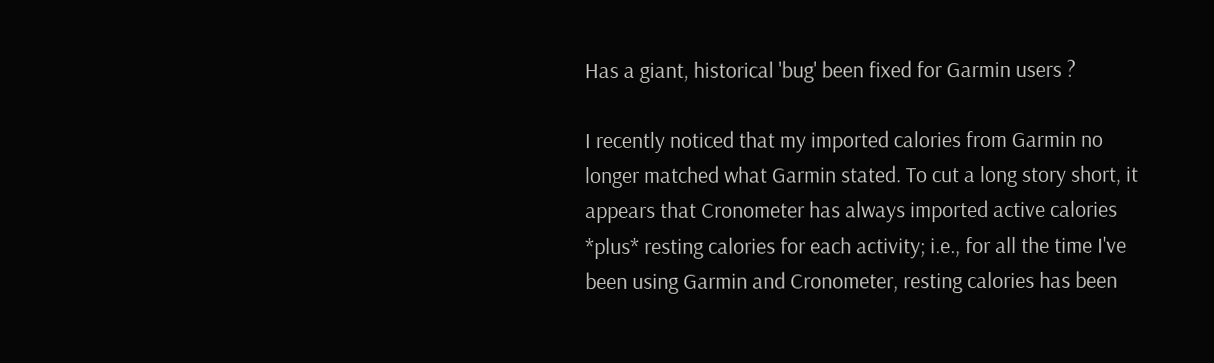Has a giant, historical 'bug' been fixed for Garmin users ?

I recently noticed that my imported calories from Garmin no longer matched what Garmin stated. To cut a long story short, it appears that Cronometer has always imported active calories *plus* resting calories for each activity; i.e., for all the time I've been using Garmin and Cronometer, resting calories has been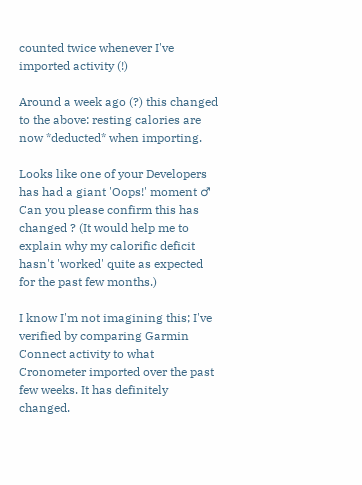counted twice whenever I've imported activity (!)

Around a week ago (?) this changed to the above: resting calories are now *deducted* when importing.

Looks like one of your Developers has had a giant 'Oops!' moment ♂ Can you please confirm this has changed ? (It would help me to explain why my calorific deficit hasn't 'worked' quite as expected for the past few months.)

I know I'm not imagining this; I've verified by comparing Garmin Connect activity to what Cronometer imported over the past few weeks. It has definitely changed.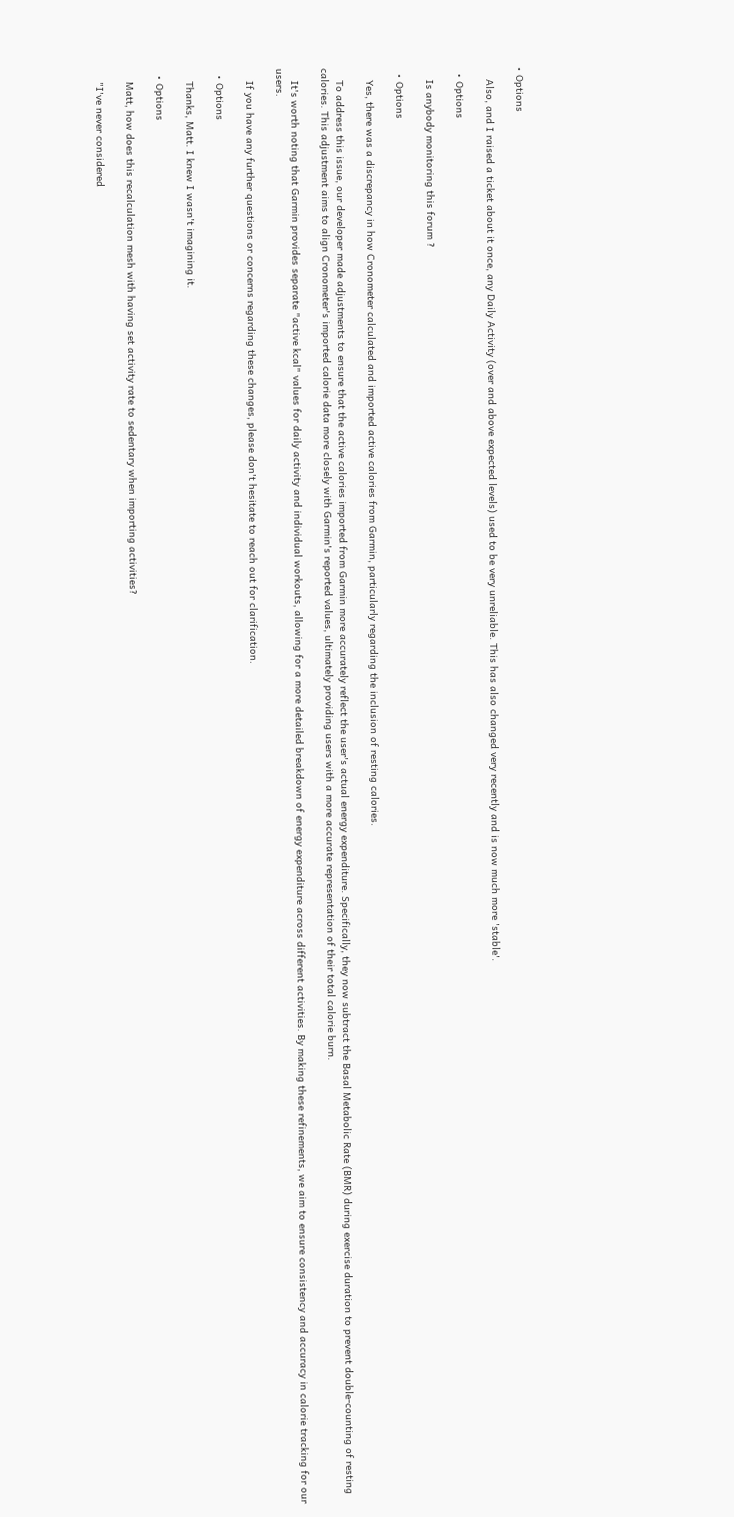• Options

    Also, and I raised a ticket about it once, any Daily Activity (over and above expected levels) used to be very unreliable. This has also changed very recently and is now much more 'stable'.

  • Options

    Is anybody monitoring this forum ?

  • Options

    Yes, there was a discrepancy in how Cronometer calculated and imported active calories from Garmin, particularly regarding the inclusion of resting calories.

    To address this issue, our developer made adjustments to ensure that the active calories imported from Garmin more accurately reflect the user's actual energy expenditure. Specifically, they now subtract the Basal Metabolic Rate (BMR) during exercise duration to prevent double-counting of resting calories. This adjustment aims to align Cronometer's imported calorie data more closely with Garmin's reported values, ultimately providing users with a more accurate representation of their total calorie burn.

    It's worth noting that Garmin provides separate "active kcal" values for daily activity and individual workouts, allowing for a more detailed breakdown of energy expenditure across different activities. By making these refinements, we aim to ensure consistency and accuracy in calorie tracking for our users.

    If you have any further questions or concerns regarding these changes, please don't hesitate to reach out for clarification.

  • Options

    Thanks, Matt. I knew I wasn't imagining it.

  • Options

    Matt, how does this recalculation mesh with having set activity rate to sedentary when importing activities?

    "I've never considered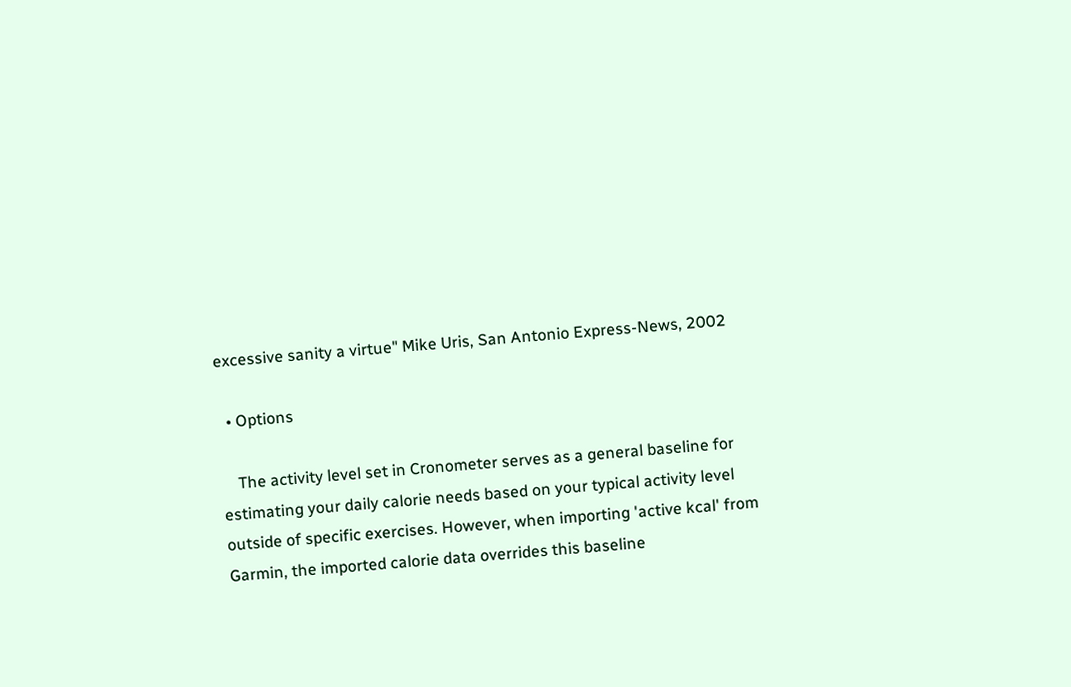excessive sanity a virtue" Mike Uris, San Antonio Express-News, 2002

  • Options

    The activity level set in Cronometer serves as a general baseline for estimating your daily calorie needs based on your typical activity level outside of specific exercises. However, when importing 'active kcal' from Garmin, the imported calorie data overrides this baseline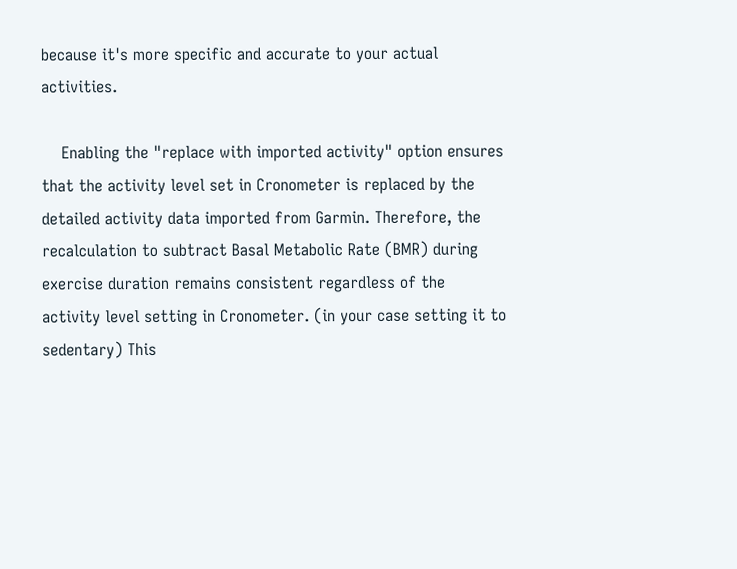because it's more specific and accurate to your actual activities.

    Enabling the "replace with imported activity" option ensures that the activity level set in Cronometer is replaced by the detailed activity data imported from Garmin. Therefore, the recalculation to subtract Basal Metabolic Rate (BMR) during exercise duration remains consistent regardless of the activity level setting in Cronometer. (in your case setting it to sedentary) This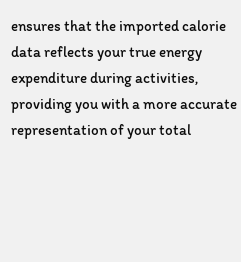ensures that the imported calorie data reflects your true energy expenditure during activities, providing you with a more accurate representation of your total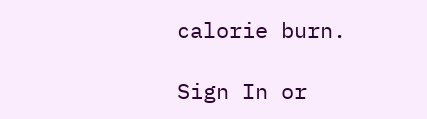calorie burn.

Sign In or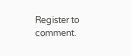Register to comment.